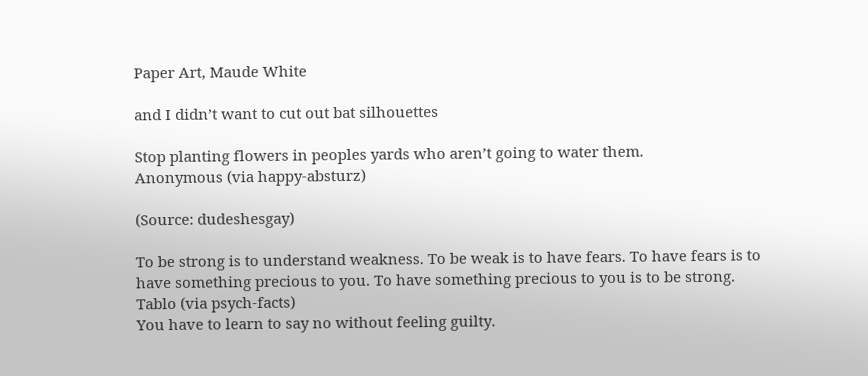Paper Art, Maude White

and I didn’t want to cut out bat silhouettes

Stop planting flowers in peoples yards who aren’t going to water them.
Anonymous (via happy-absturz)

(Source: dudeshesgay)

To be strong is to understand weakness. To be weak is to have fears. To have fears is to have something precious to you. To have something precious to you is to be strong.
Tablo (via psych-facts)
You have to learn to say no without feeling guilty.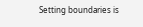Setting boundaries is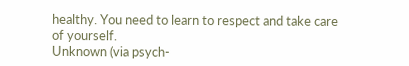healthy. You need to learn to respect and take care of yourself.
Unknown (via psych-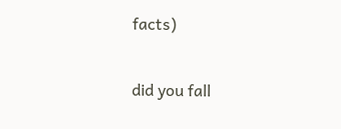facts)


did you fall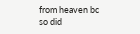from heaven bc so did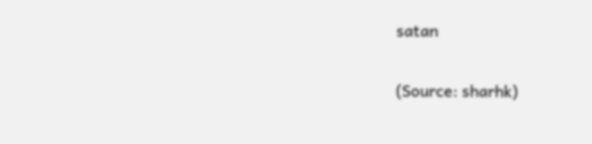satan

(Source: sharhk)